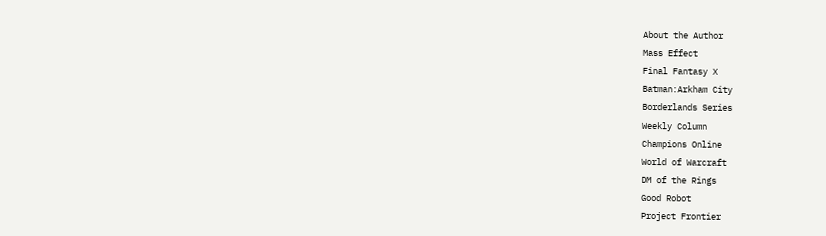About the Author
Mass Effect
Final Fantasy X
Batman:Arkham City
Borderlands Series
Weekly Column
Champions Online
World of Warcraft
DM of the Rings
Good Robot
Project Frontier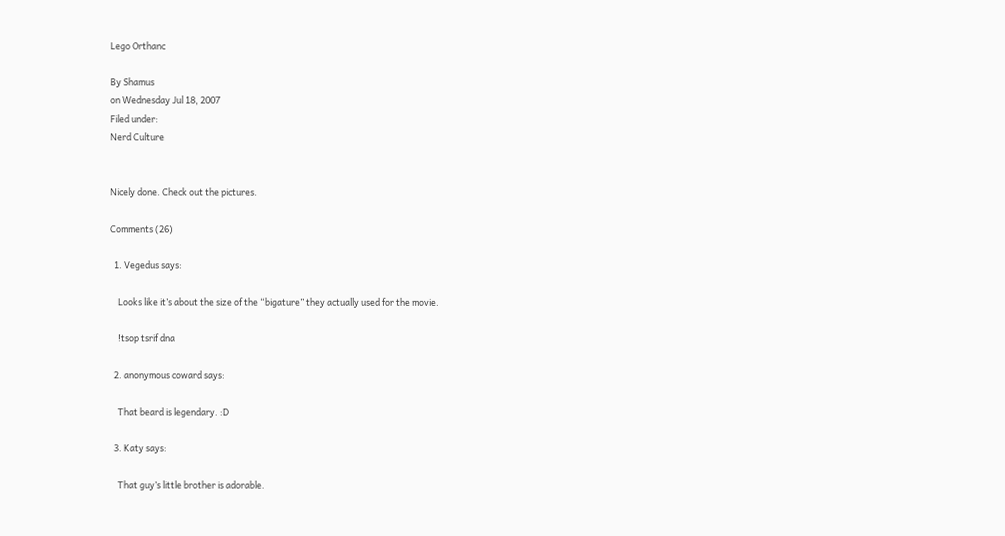Lego Orthanc

By Shamus
on Wednesday Jul 18, 2007
Filed under:
Nerd Culture


Nicely done. Check out the pictures.

Comments (26)

  1. Vegedus says:

    Looks like it’s about the size of the “bigature” they actually used for the movie.

    !tsop tsrif dna

  2. anonymous coward says:

    That beard is legendary. :D

  3. Katy says:

    That guy’s little brother is adorable.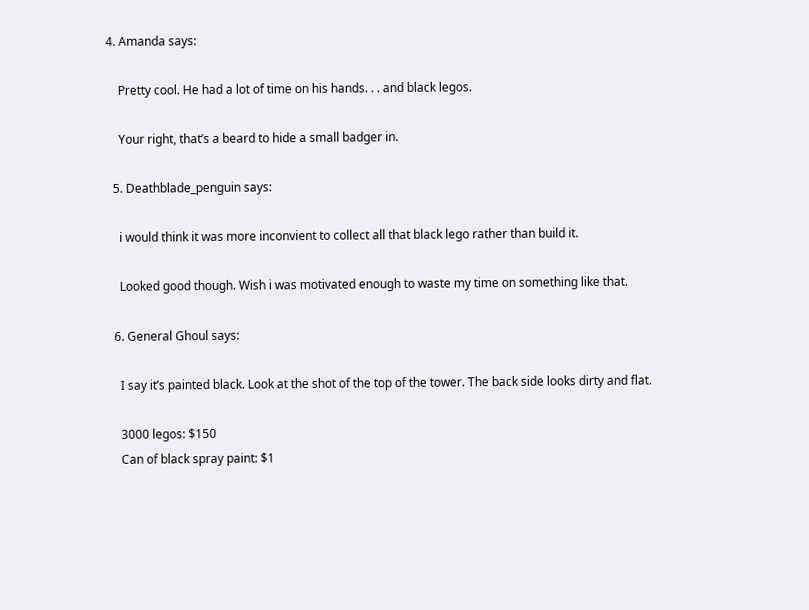4. Amanda says:

    Pretty cool. He had a lot of time on his hands. . . and black legos.

    Your right, that’s a beard to hide a small badger in.

  5. Deathblade_penguin says:

    i would think it was more inconvient to collect all that black lego rather than build it.

    Looked good though. Wish i was motivated enough to waste my time on something like that.

  6. General Ghoul says:

    I say it’s painted black. Look at the shot of the top of the tower. The back side looks dirty and flat.

    3000 legos: $150
    Can of black spray paint: $1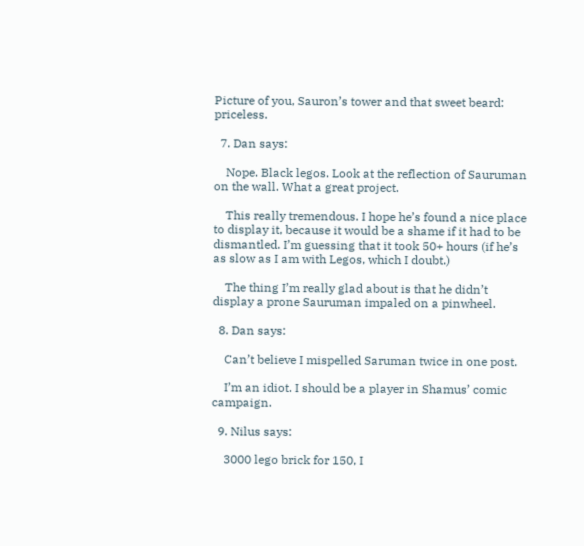Picture of you, Sauron’s tower and that sweet beard: priceless.

  7. Dan says:

    Nope. Black legos. Look at the reflection of Sauruman on the wall. What a great project.

    This really tremendous. I hope he’s found a nice place to display it, because it would be a shame if it had to be dismantled. I’m guessing that it took 50+ hours (if he’s as slow as I am with Legos, which I doubt.)

    The thing I’m really glad about is that he didn’t display a prone Sauruman impaled on a pinwheel.

  8. Dan says:

    Can’t believe I mispelled Saruman twice in one post.

    I’m an idiot. I should be a player in Shamus’ comic campaign.

  9. Nilus says:

    3000 lego brick for 150, I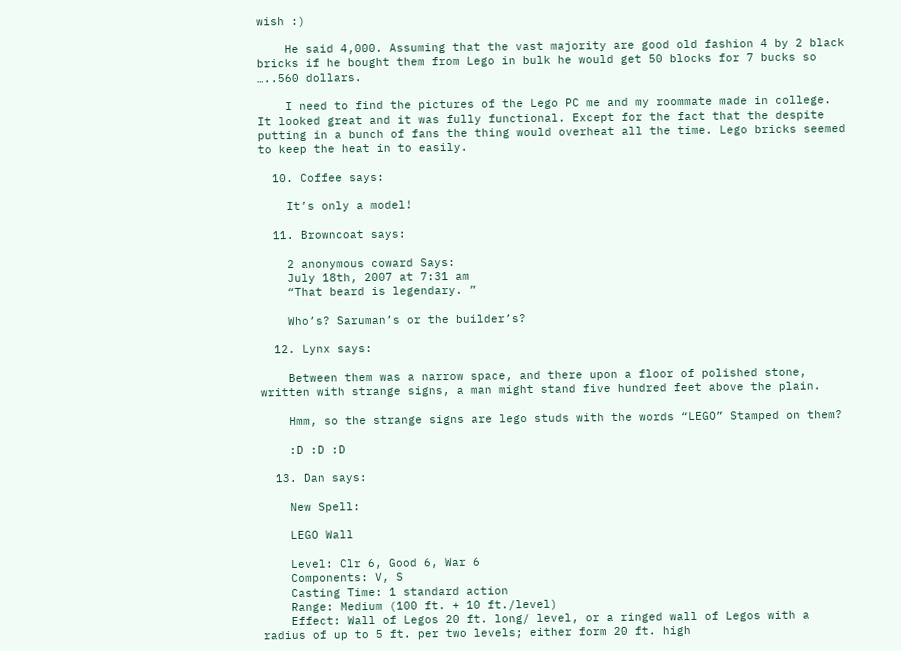wish :)

    He said 4,000. Assuming that the vast majority are good old fashion 4 by 2 black bricks if he bought them from Lego in bulk he would get 50 blocks for 7 bucks so …..560 dollars.

    I need to find the pictures of the Lego PC me and my roommate made in college. It looked great and it was fully functional. Except for the fact that the despite putting in a bunch of fans the thing would overheat all the time. Lego bricks seemed to keep the heat in to easily.

  10. Coffee says:

    It’s only a model!

  11. Browncoat says:

    2 anonymous coward Says:
    July 18th, 2007 at 7:31 am
    “That beard is legendary. ”

    Who’s? Saruman’s or the builder’s?

  12. Lynx says:

    Between them was a narrow space, and there upon a floor of polished stone, written with strange signs, a man might stand five hundred feet above the plain.

    Hmm, so the strange signs are lego studs with the words “LEGO” Stamped on them?

    :D :D :D

  13. Dan says:

    New Spell:

    LEGO Wall

    Level: Clr 6, Good 6, War 6
    Components: V, S
    Casting Time: 1 standard action
    Range: Medium (100 ft. + 10 ft./level)
    Effect: Wall of Legos 20 ft. long/ level, or a ringed wall of Legos with a radius of up to 5 ft. per two levels; either form 20 ft. high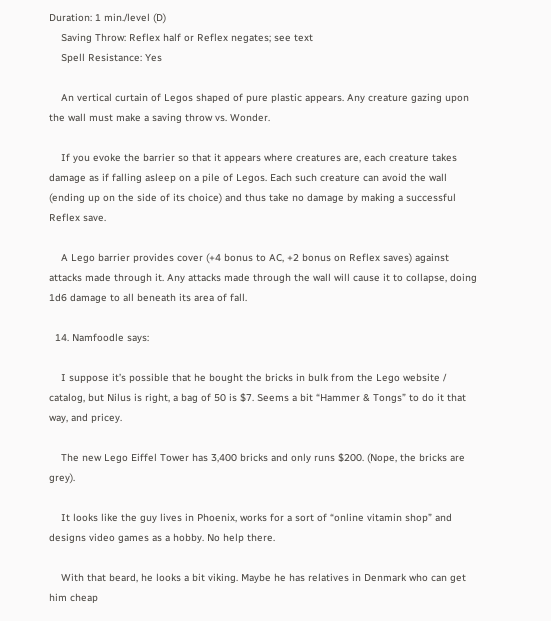Duration: 1 min./level (D)
    Saving Throw: Reflex half or Reflex negates; see text
    Spell Resistance: Yes

    An vertical curtain of Legos shaped of pure plastic appears. Any creature gazing upon the wall must make a saving throw vs. Wonder.

    If you evoke the barrier so that it appears where creatures are, each creature takes damage as if falling asleep on a pile of Legos. Each such creature can avoid the wall (ending up on the side of its choice) and thus take no damage by making a successful Reflex save.

    A Lego barrier provides cover (+4 bonus to AC, +2 bonus on Reflex saves) against attacks made through it. Any attacks made through the wall will cause it to collapse, doing 1d6 damage to all beneath its area of fall.

  14. Namfoodle says:

    I suppose it’s possible that he bought the bricks in bulk from the Lego website / catalog, but Nilus is right, a bag of 50 is $7. Seems a bit “Hammer & Tongs” to do it that way, and pricey.

    The new Lego Eiffel Tower has 3,400 bricks and only runs $200. (Nope, the bricks are grey).

    It looks like the guy lives in Phoenix, works for a sort of “online vitamin shop” and designs video games as a hobby. No help there.

    With that beard, he looks a bit viking. Maybe he has relatives in Denmark who can get him cheap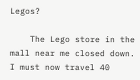Legos?

    The Lego store in the mall near me closed down. I must now travel 40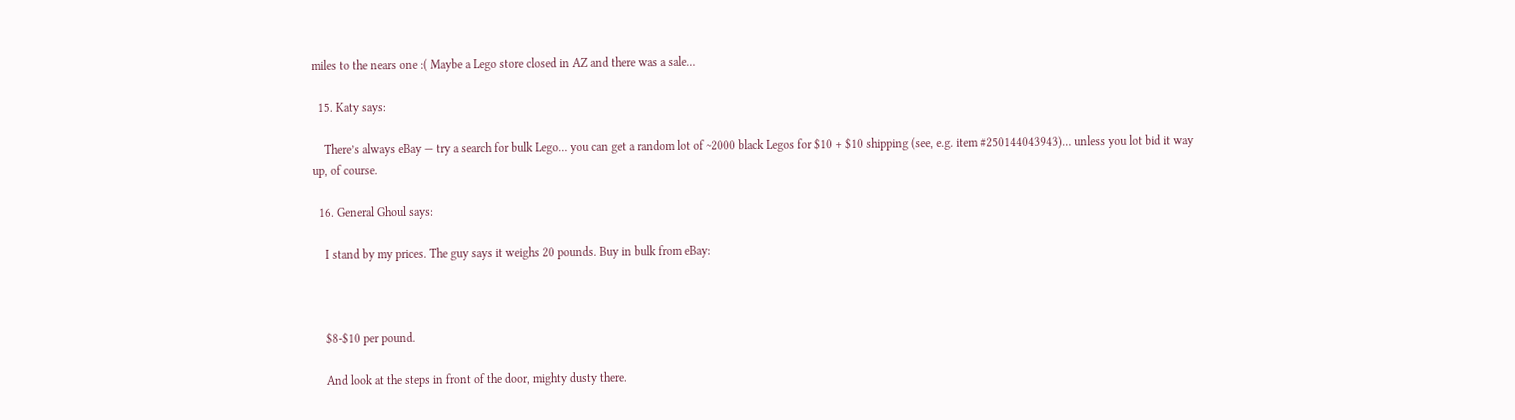miles to the nears one :( Maybe a Lego store closed in AZ and there was a sale…

  15. Katy says:

    There’s always eBay — try a search for bulk Lego… you can get a random lot of ~2000 black Legos for $10 + $10 shipping (see, e.g. item #250144043943)… unless you lot bid it way up, of course.

  16. General Ghoul says:

    I stand by my prices. The guy says it weighs 20 pounds. Buy in bulk from eBay:



    $8-$10 per pound.

    And look at the steps in front of the door, mighty dusty there.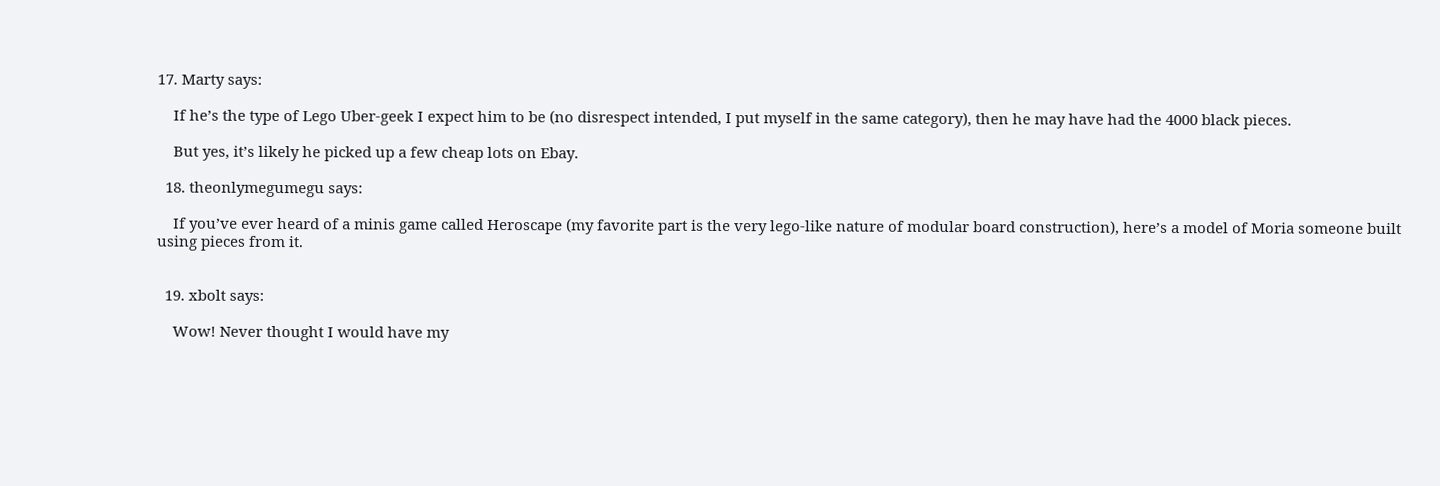17. Marty says:

    If he’s the type of Lego Uber-geek I expect him to be (no disrespect intended, I put myself in the same category), then he may have had the 4000 black pieces.

    But yes, it’s likely he picked up a few cheap lots on Ebay.

  18. theonlymegumegu says:

    If you’ve ever heard of a minis game called Heroscape (my favorite part is the very lego-like nature of modular board construction), here’s a model of Moria someone built using pieces from it.


  19. xbolt says:

    Wow! Never thought I would have my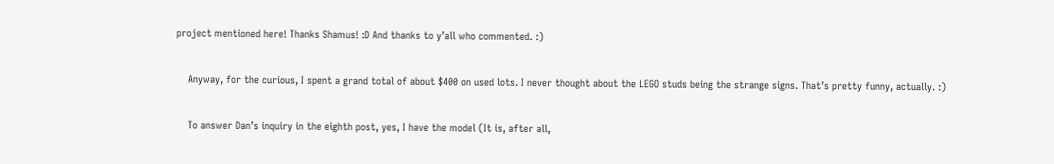project mentioned here! Thanks Shamus! :D And thanks to y’all who commented. :)

    Anyway, for the curious, I spent a grand total of about $400 on used lots. I never thought about the LEGO studs being the strange signs. That’s pretty funny, actually. :)

    To answer Dan’s inquiry in the eighth post, yes, I have the model (It is, after all,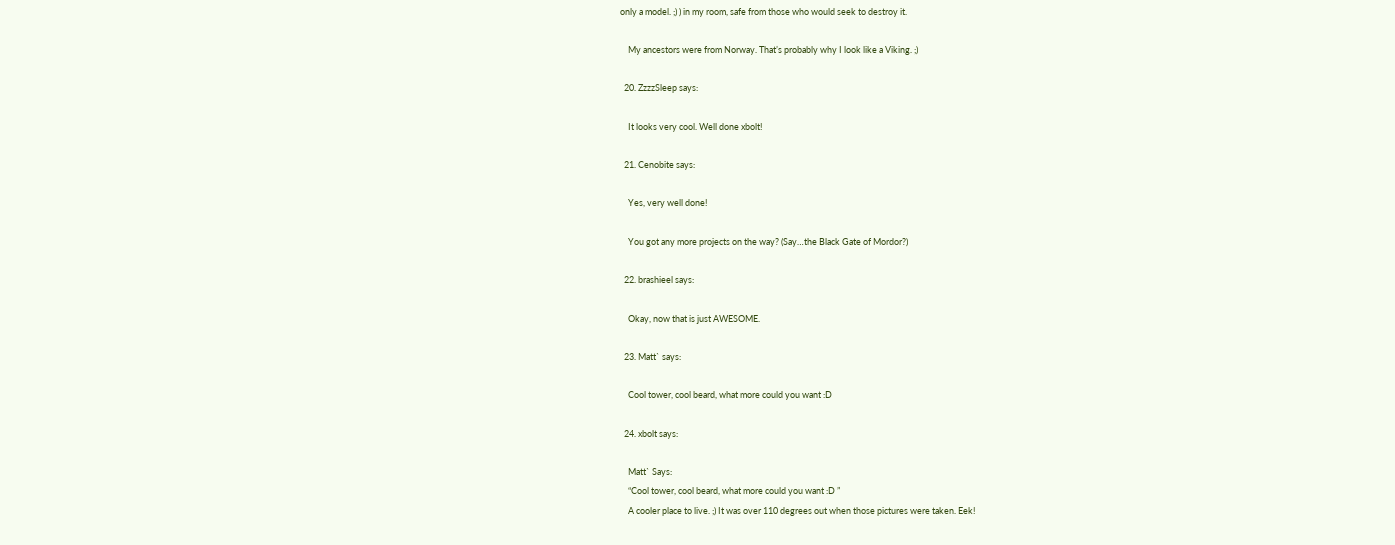only a model. ;) ) in my room, safe from those who would seek to destroy it.

    My ancestors were from Norway. That’s probably why I look like a Viking. ;)

  20. ZzzzSleep says:

    It looks very cool. Well done xbolt!

  21. Cenobite says:

    Yes, very well done!

    You got any more projects on the way? (Say…the Black Gate of Mordor?)

  22. brashieel says:

    Okay, now that is just AWESOME.

  23. Matt` says:

    Cool tower, cool beard, what more could you want :D

  24. xbolt says:

    Matt` Says:
    “Cool tower, cool beard, what more could you want :D ”
    A cooler place to live. ;) It was over 110 degrees out when those pictures were taken. Eek!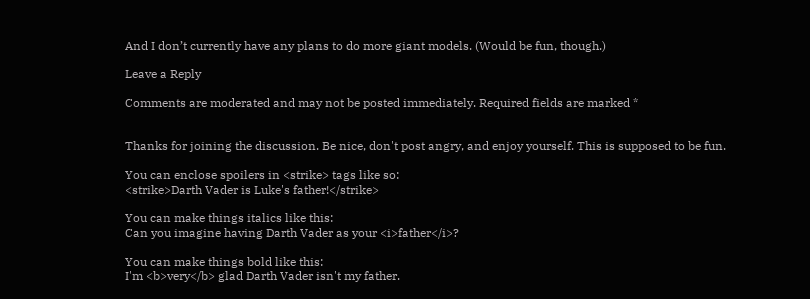And I don’t currently have any plans to do more giant models. (Would be fun, though.)

Leave a Reply

Comments are moderated and may not be posted immediately. Required fields are marked *


Thanks for joining the discussion. Be nice, don't post angry, and enjoy yourself. This is supposed to be fun.

You can enclose spoilers in <strike> tags like so:
<strike>Darth Vader is Luke's father!</strike>

You can make things italics like this:
Can you imagine having Darth Vader as your <i>father</i>?

You can make things bold like this:
I'm <b>very</b> glad Darth Vader isn't my father.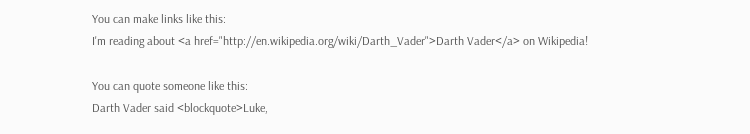You can make links like this:
I'm reading about <a href="http://en.wikipedia.org/wiki/Darth_Vader">Darth Vader</a> on Wikipedia!

You can quote someone like this:
Darth Vader said <blockquote>Luke,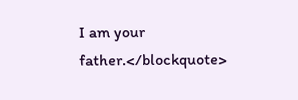I am your father.</blockquote>